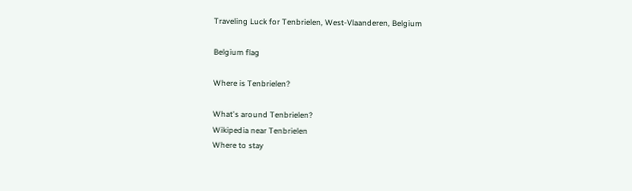Traveling Luck for Tenbrielen, West-Vlaanderen, Belgium

Belgium flag

Where is Tenbrielen?

What's around Tenbrielen?
Wikipedia near Tenbrielen
Where to stay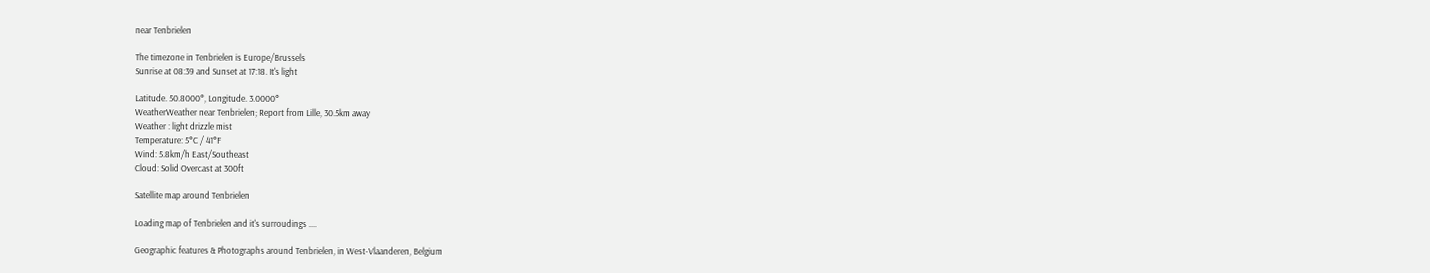near Tenbrielen

The timezone in Tenbrielen is Europe/Brussels
Sunrise at 08:39 and Sunset at 17:18. It's light

Latitude. 50.8000°, Longitude. 3.0000°
WeatherWeather near Tenbrielen; Report from Lille, 30.5km away
Weather : light drizzle mist
Temperature: 5°C / 41°F
Wind: 5.8km/h East/Southeast
Cloud: Solid Overcast at 300ft

Satellite map around Tenbrielen

Loading map of Tenbrielen and it's surroudings ....

Geographic features & Photographs around Tenbrielen, in West-Vlaanderen, Belgium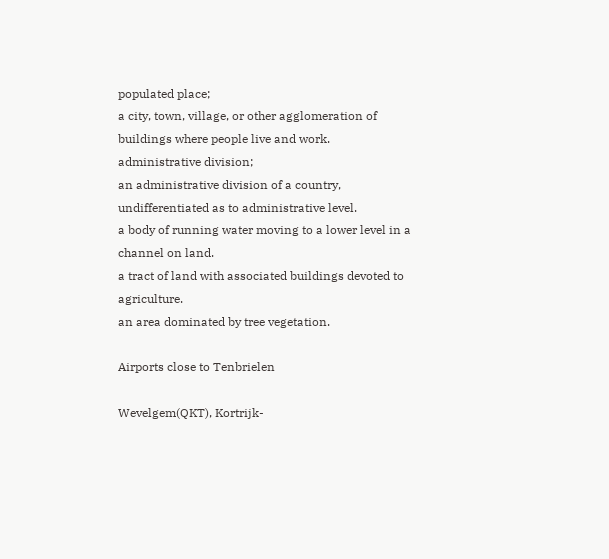populated place;
a city, town, village, or other agglomeration of buildings where people live and work.
administrative division;
an administrative division of a country, undifferentiated as to administrative level.
a body of running water moving to a lower level in a channel on land.
a tract of land with associated buildings devoted to agriculture.
an area dominated by tree vegetation.

Airports close to Tenbrielen

Wevelgem(QKT), Kortrijk-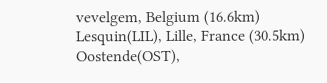vevelgem, Belgium (16.6km)
Lesquin(LIL), Lille, France (30.5km)
Oostende(OST),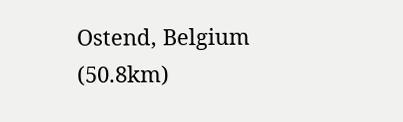Ostend, Belgium (50.8km)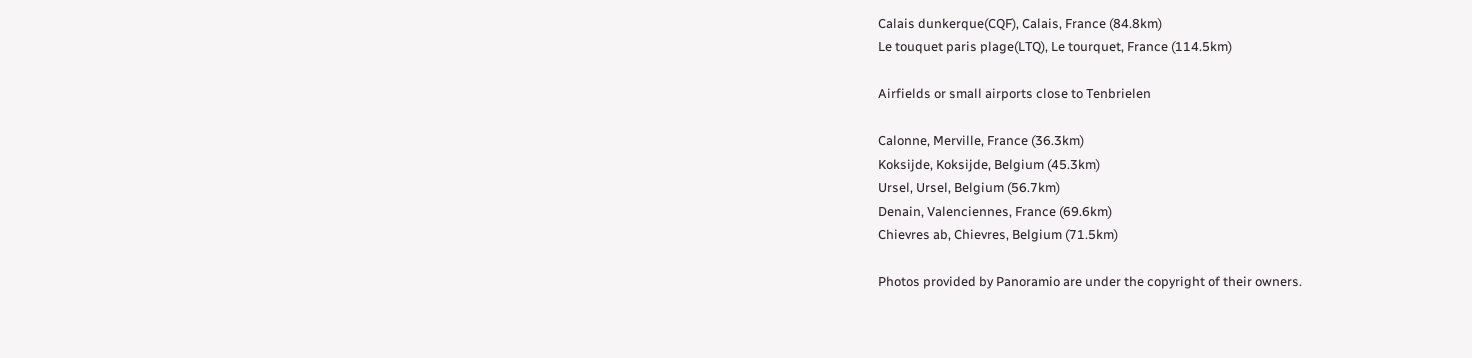Calais dunkerque(CQF), Calais, France (84.8km)
Le touquet paris plage(LTQ), Le tourquet, France (114.5km)

Airfields or small airports close to Tenbrielen

Calonne, Merville, France (36.3km)
Koksijde, Koksijde, Belgium (45.3km)
Ursel, Ursel, Belgium (56.7km)
Denain, Valenciennes, France (69.6km)
Chievres ab, Chievres, Belgium (71.5km)

Photos provided by Panoramio are under the copyright of their owners.